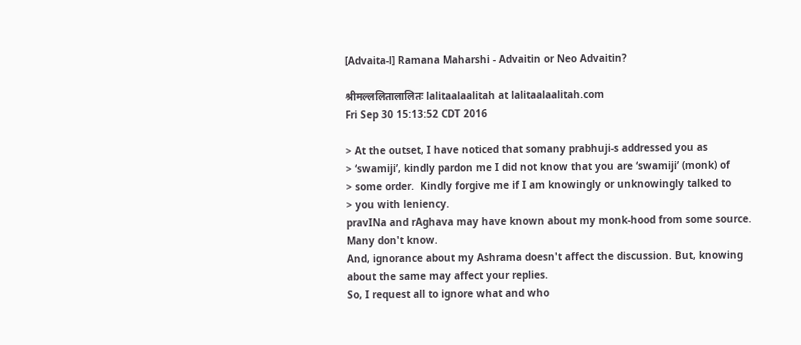[Advaita-l] Ramana Maharshi - Advaitin or Neo Advaitin?

श्रीमल्ललितालालितः lalitaalaalitah at lalitaalaalitah.com
Fri Sep 30 15:13:52 CDT 2016

> At the outset, I have noticed that somany prabhuji-s addressed you as
> ‘swamiji’, kindly pardon me I did not know that you are ‘swamiji’ (monk) of
> some order.  Kindly forgive me if I am knowingly or unknowingly talked to
> you with leniency.
pravINa and rAghava may have known about my monk-hood from some source.
Many don't know.
And, ignorance about my Ashrama doesn't affect the discussion. But, knowing
about the same may affect your replies.
So, I request all to ignore what and who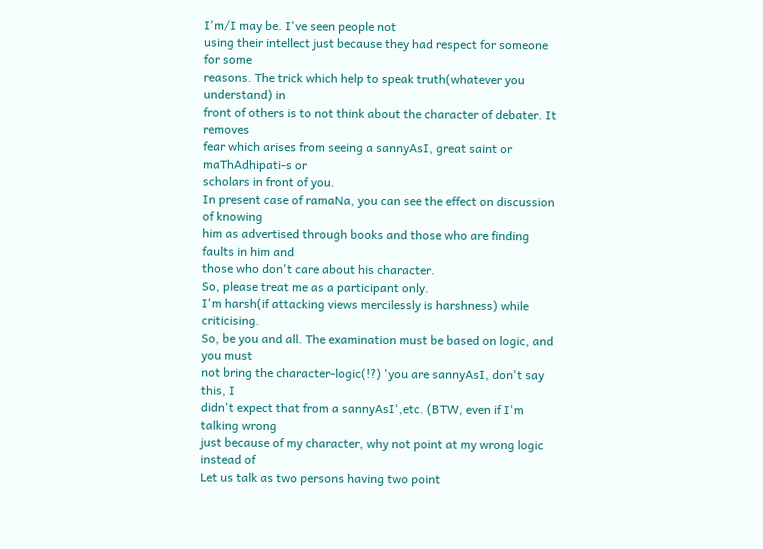I'm/I may be. I've seen people not
using their intellect just because they had respect for someone for some
reasons. The trick which help to speak truth(whatever you understand) in
front of others is to not think about the character of debater. It removes
fear which arises from seeing a sannyAsI, great saint or maThAdhipati-s or
scholars in front of you.
In present case of ramaNa, you can see the effect on discussion of knowing
him as advertised through books and those who are finding faults in him and
those who don't care about his character.
So, please treat me as a participant only.
I'm harsh(if attacking views mercilessly is harshness) while criticising.
So, be you and all. The examination must be based on logic, and you must
not bring the character-logic(!?) 'you are sannyAsI, don't say this, I
didn't expect that from a sannyAsI',etc. (BTW, even if I'm talking wrong
just because of my character, why not point at my wrong logic instead of
Let us talk as two persons having two point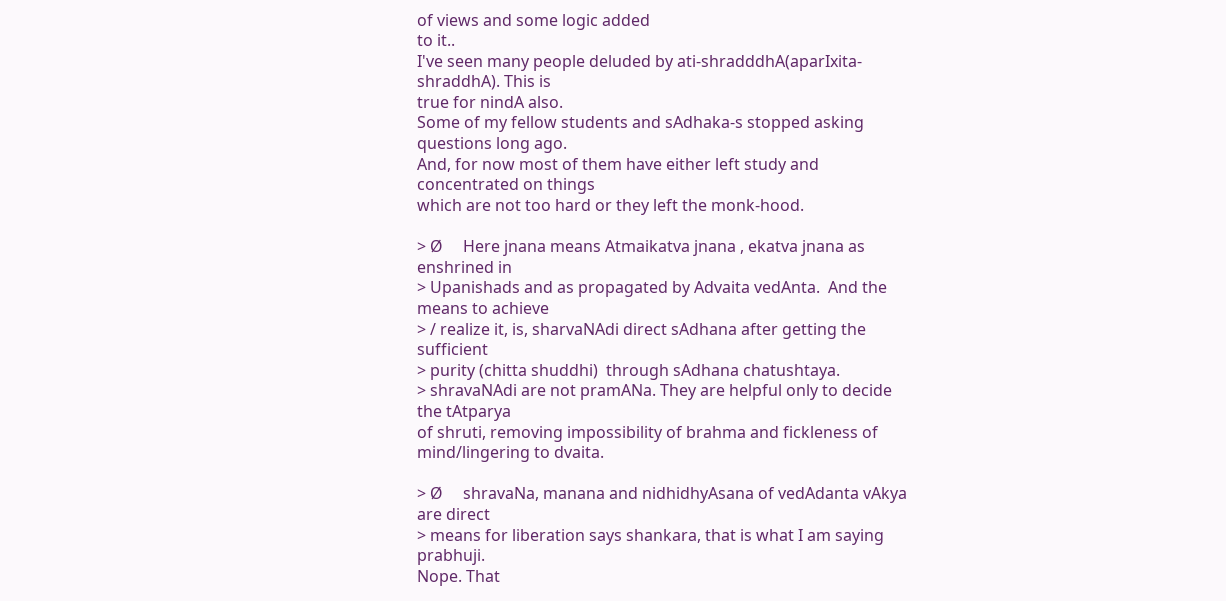of views and some logic added
to it..
I've seen many people deluded by ati-shradddhA(aparIxita-shraddhA). This is
true for nindA also.
Some of my fellow students and sAdhaka-s stopped asking questions long ago.
And, for now most of them have either left study and concentrated on things
which are not too hard or they left the monk-hood.

> Ø     Here jnana means Atmaikatva jnana , ekatva jnana as enshrined in
> Upanishads and as propagated by Advaita vedAnta.  And the means to achieve
> / realize it, is, sharvaNAdi direct sAdhana after getting the sufficient
> purity (chitta shuddhi)  through sAdhana chatushtaya.
> shravaNAdi are not pramANa. They are helpful only to decide the tAtparya
of shruti, removing impossibility of brahma and fickleness of
mind/lingering to dvaita.

> Ø     shravaNa, manana and nidhidhyAsana of vedAdanta vAkya are direct
> means for liberation says shankara, that is what I am saying prabhuji.
Nope. That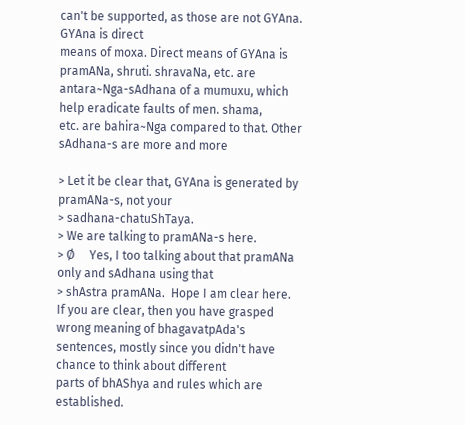can't be supported, as those are not GYAna. GYAna is direct
means of moxa. Direct means of GYAna is pramANa, shruti. shravaNa, etc. are
antara~Nga-sAdhana of a mumuxu, which help eradicate faults of men. shama,
etc. are bahira~Nga compared to that. Other sAdhana-s are more and more

> Let it be clear that, GYAna is generated by pramANa-s, not your
> sadhana-chatuShTaya.
> We are talking to pramANa-s here.
> Ø     Yes, I too talking about that pramANa only and sAdhana using that
> shAstra pramANa.  Hope I am clear here.
If you are clear, then you have grasped wrong meaning of bhagavatpAda's
sentences, mostly since you didn't have chance to think about different
parts of bhAShya and rules which are established.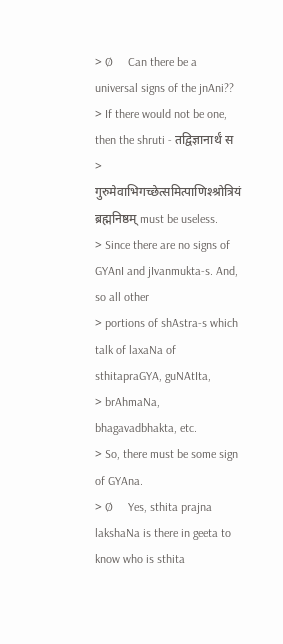> Ø     Can there be a universal signs of the jnAni??
> If there would not be one, then the shruti - तद्विज्ञानार्थं स
> गुरुमेवाभिगच्छेत्समित्पाणिश्श्रोत्रियं ब्रह्मनिष्ठम् must be useless.
> Since there are no signs of GYAnI and jIvanmukta-s. And, so all other
> portions of shAstra-s which talk of laxaNa of sthitapraGYA, guNAtIta,
> brAhmaNa, bhagavadbhakta, etc.
> So, there must be some sign of GYAna.
> Ø     Yes, sthita prajna lakshaNa is there in geeta to know who is sthita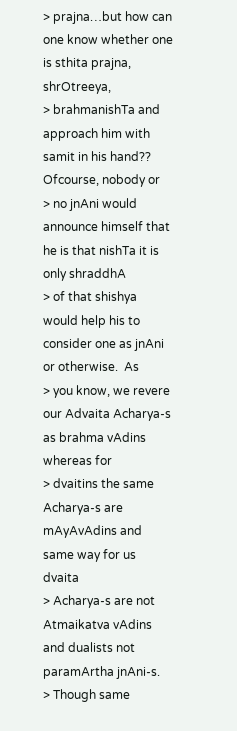> prajna…but how can one know whether one is sthita prajna, shrOtreeya,
> brahmanishTa and approach him with samit in his hand??  Ofcourse, nobody or
> no jnAni would announce himself that he is that nishTa it is only shraddhA
> of that shishya would help his to consider one as jnAni or otherwise.  As
> you know, we revere our Advaita Acharya-s as brahma vAdins whereas for
> dvaitins the same Acharya-s are mAyAvAdins and same way for us dvaita
> Acharya-s are not Atmaikatva vAdins and dualists not paramArtha jnAni-s.
> Though same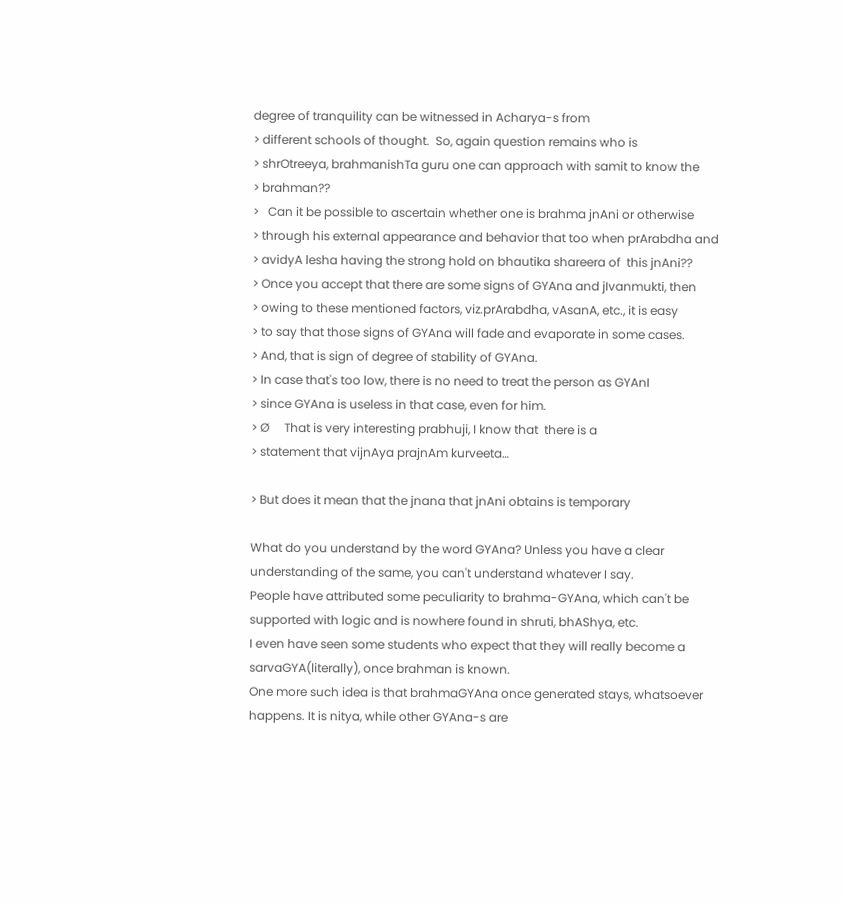degree of tranquility can be witnessed in Acharya-s from
> different schools of thought.  So, again question remains who is
> shrOtreeya, brahmanishTa guru one can approach with samit to know the
> brahman??
>   Can it be possible to ascertain whether one is brahma jnAni or otherwise
> through his external appearance and behavior that too when prArabdha and
> avidyA lesha having the strong hold on bhautika shareera of  this jnAni??
> Once you accept that there are some signs of GYAna and jIvanmukti, then
> owing to these mentioned factors, viz.prArabdha, vAsanA, etc., it is easy
> to say that those signs of GYAna will fade and evaporate in some cases.
> And, that is sign of degree of stability of GYAna.
> In case that's too low, there is no need to treat the person as GYAnI
> since GYAna is useless in that case, even for him.
> Ø     That is very interesting prabhuji, I know that  there is a
> statement that vijnAya prajnAm kurveeta…

> But does it mean that the jnana that jnAni obtains is temporary

What do you understand by the word GYAna? Unless you have a clear
understanding of the same, you can't understand whatever I say.
People have attributed some peculiarity to brahma-GYAna, which can't be
supported with logic and is nowhere found in shruti, bhAShya, etc.
I even have seen some students who expect that they will really become a
sarvaGYA(literally), once brahman is known.
One more such idea is that brahmaGYAna once generated stays, whatsoever
happens. It is nitya, while other GYAna-s are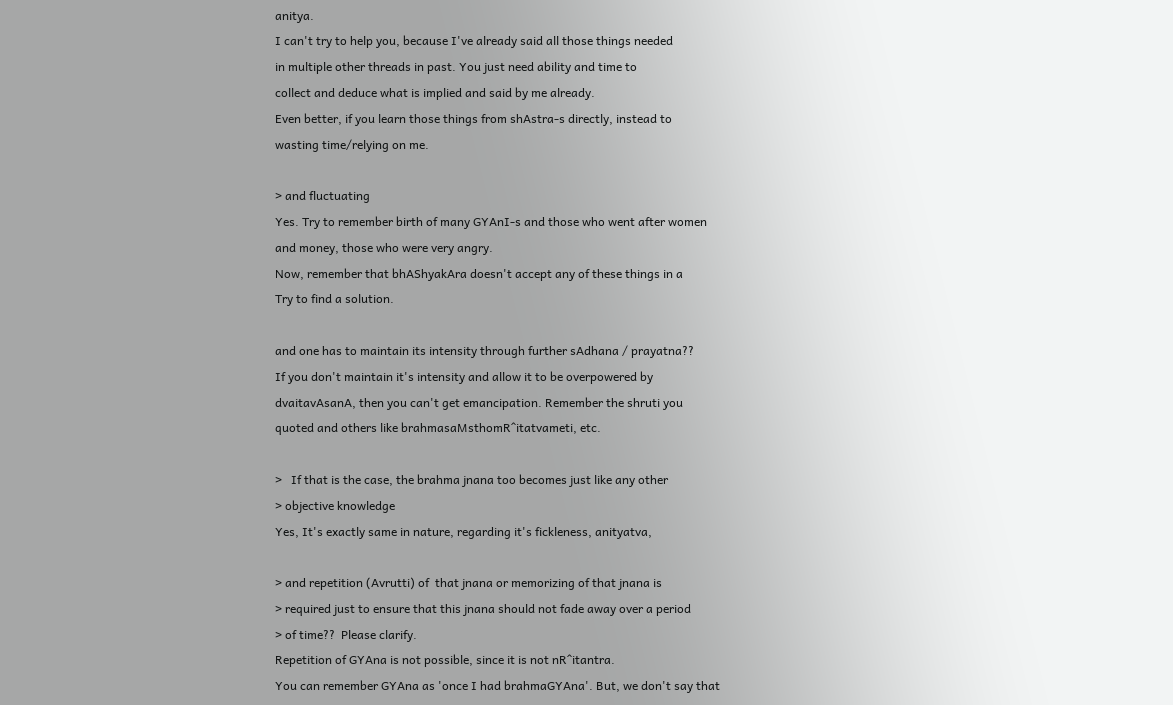anitya.
I can't try to help you, because I've already said all those things needed
in multiple other threads in past. You just need ability and time to
collect and deduce what is implied and said by me already.
Even better, if you learn those things from shAstra-s directly, instead to
wasting time/relying on me.

> and fluctuating
Yes. Try to remember birth of many GYAnI-s and those who went after women
and money, those who were very angry.
Now, remember that bhAShyakAra doesn't accept any of these things in a
Try to find a solution.

and one has to maintain its intensity through further sAdhana / prayatna??
If you don't maintain it's intensity and allow it to be overpowered by
dvaitavAsanA, then you can't get emancipation. Remember the shruti you
quoted and others like brahmasaMsthomR^itatvameti, etc.

>   If that is the case, the brahma jnana too becomes just like any other
> objective knowledge
Yes, It's exactly same in nature, regarding it's fickleness, anityatva,

> and repetition (Avrutti) of  that jnana or memorizing of that jnana is
> required just to ensure that this jnana should not fade away over a period
> of time??  Please clarify.
Repetition of GYAna is not possible, since it is not nR^itantra.
You can remember GYAna as 'once I had brahmaGYAna'. But, we don't say that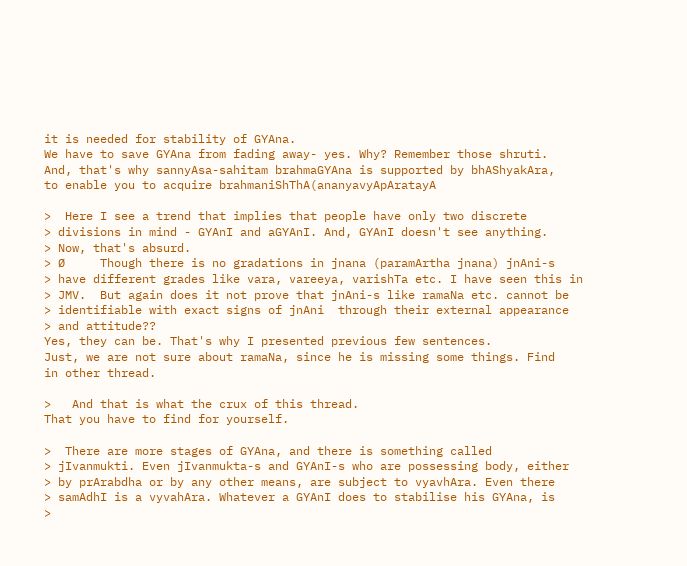it is needed for stability of GYAna.
We have to save GYAna from fading away- yes. Why? Remember those shruti.
And, that's why sannyAsa-sahitam brahmaGYAna is supported by bhAShyakAra,
to enable you to acquire brahmaniShThA(ananyavyApAratayA

>  Here I see a trend that implies that people have only two discrete
> divisions in mind - GYAnI and aGYAnI. And, GYAnI doesn't see anything.
> Now, that's absurd.
> Ø     Though there is no gradations in jnana (paramArtha jnana) jnAni-s
> have different grades like vara, vareeya, varishTa etc. I have seen this in
> JMV.  But again does it not prove that jnAni-s like ramaNa etc. cannot be
> identifiable with exact signs of jnAni  through their external appearance
> and attitude??
Yes, they can be. That's why I presented previous few sentences.
Just, we are not sure about ramaNa, since he is missing some things. Find
in other thread.

>   And that is what the crux of this thread.
That you have to find for yourself.

>  There are more stages of GYAna, and there is something called
> jIvanmukti. Even jIvanmukta-s and GYAnI-s who are possessing body, either
> by prArabdha or by any other means, are subject to vyavhAra. Even there
> samAdhI is a vyvahAra. Whatever a GYAnI does to stabilise his GYAna, is
>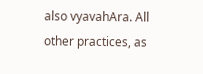also vyavahAra. All other practices, as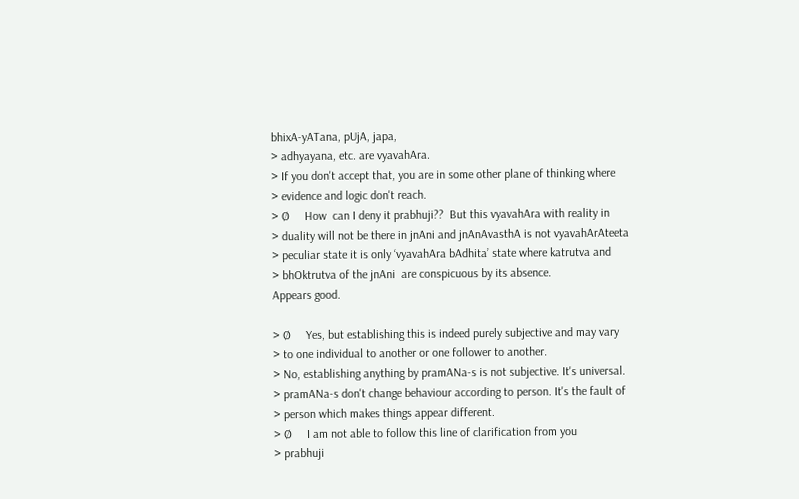bhixA-yATana, pUjA, japa,
> adhyayana, etc. are vyavahAra.
> If you don't accept that, you are in some other plane of thinking where
> evidence and logic don't reach.
> Ø     How  can I deny it prabhuji??  But this vyavahAra with reality in
> duality will not be there in jnAni and jnAnAvasthA is not vyavahArAteeta
> peculiar state it is only ‘vyavahAra bAdhita’ state where katrutva and
> bhOktrutva of the jnAni  are conspicuous by its absence.
Appears good.

> Ø     Yes, but establishing this is indeed purely subjective and may vary
> to one individual to another or one follower to another.
> No, establishing anything by pramANa-s is not subjective. It's universal.
> pramANa-s don't change behaviour according to person. It's the fault of
> person which makes things appear different.
> Ø     I am not able to follow this line of clarification from you
> prabhuji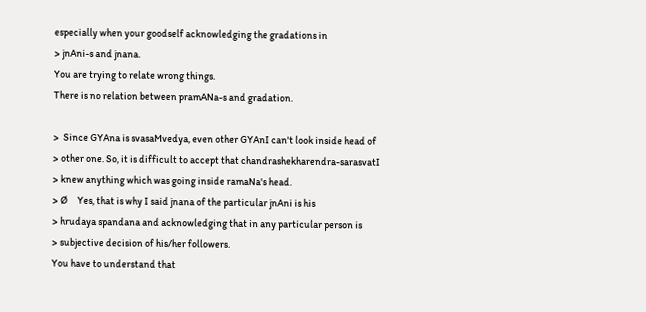especially when your goodself acknowledging the gradations in
> jnAni-s and jnana.
You are trying to relate wrong things.
There is no relation between pramANa-s and gradation.

>  Since GYAna is svasaMvedya, even other GYAnI can't look inside head of
> other one. So, it is difficult to accept that chandrashekharendra-sarasvatI
> knew anything which was going inside ramaNa's head.
> Ø     Yes, that is why I said jnana of the particular jnAni is his
> hrudaya spandana and acknowledging that in any particular person is
> subjective decision of his/her followers.
You have to understand that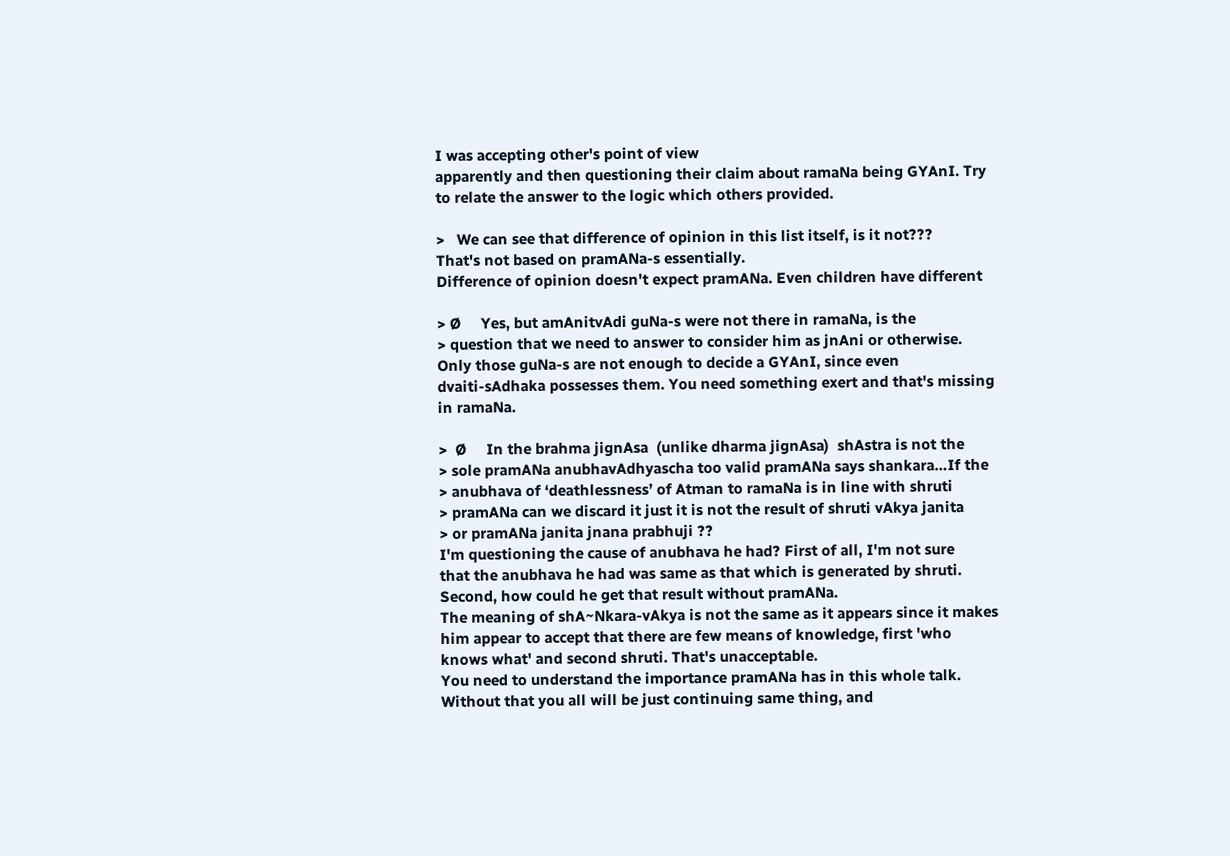I was accepting other's point of view
apparently and then questioning their claim about ramaNa being GYAnI. Try
to relate the answer to the logic which others provided.

>   We can see that difference of opinion in this list itself, is it not???
That's not based on pramANa-s essentially.
Difference of opinion doesn't expect pramANa. Even children have different

> Ø     Yes, but amAnitvAdi guNa-s were not there in ramaNa, is the
> question that we need to answer to consider him as jnAni or otherwise.
Only those guNa-s are not enough to decide a GYAnI, since even
dvaiti-sAdhaka possesses them. You need something exert and that's missing
in ramaNa.

>  Ø     In the brahma jignAsa  (unlike dharma jignAsa)  shAstra is not the
> sole pramANa anubhavAdhyascha too valid pramANa says shankara…If the
> anubhava of ‘deathlessness’ of Atman to ramaNa is in line with shruti
> pramANa can we discard it just it is not the result of shruti vAkya janita
> or pramANa janita jnana prabhuji ??
I'm questioning the cause of anubhava he had? First of all, I'm not sure
that the anubhava he had was same as that which is generated by shruti.
Second, how could he get that result without pramANa.
The meaning of shA~Nkara-vAkya is not the same as it appears since it makes
him appear to accept that there are few means of knowledge, first 'who
knows what' and second shruti. That's unacceptable.
You need to understand the importance pramANa has in this whole talk.
Without that you all will be just continuing same thing, and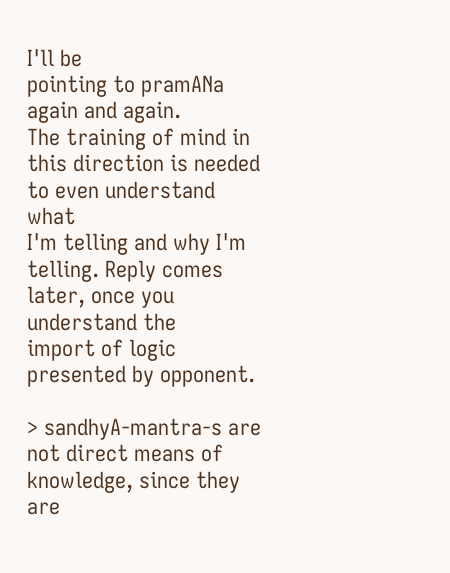I'll be
pointing to pramANa again and again.
The training of mind in this direction is needed to even understand what
I'm telling and why I'm telling. Reply comes later, once you understand the
import of logic presented by opponent.

> sandhyA-mantra-s are not direct means of knowledge, since they are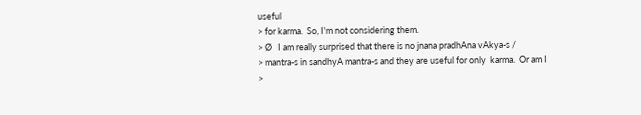useful
> for karma.  So, I'm not considering them.
> Ø   I am really surprised that there is no jnana pradhAna vAkya-s /
> mantra-s in sandhyA mantra-s and they are useful for only  karma.  Or am I
>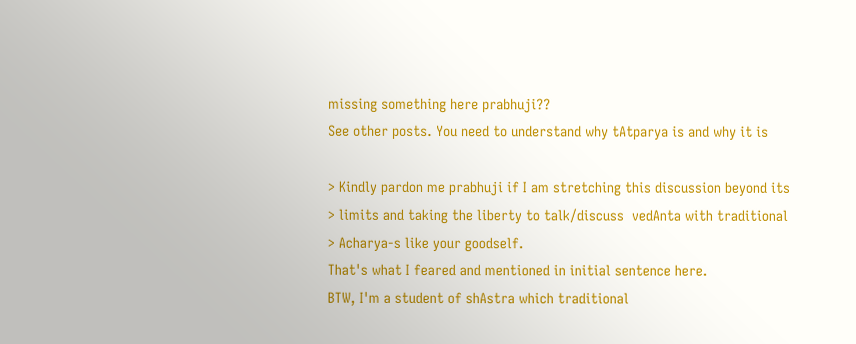missing something here prabhuji??
See other posts. You need to understand why tAtparya is and why it is

> Kindly pardon me prabhuji if I am stretching this discussion beyond its
> limits and taking the liberty to talk/discuss  vedAnta with traditional
> Acharya-s like your goodself.
That's what I feared and mentioned in initial sentence here.
BTW, I'm a student of shAstra which traditional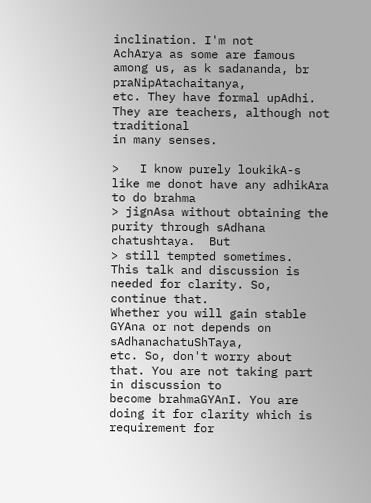inclination. I'm not
AchArya as some are famous among us, as k sadananda, br praNipAtachaitanya,
etc. They have formal upAdhi. They are teachers, although not traditional
in many senses.

>   I know purely loukikA-s like me donot have any adhikAra to do brahma
> jignAsa without obtaining the purity through sAdhana chatushtaya.  But
> still tempted sometimes.
This talk and discussion is needed for clarity. So, continue that.
Whether you will gain stable GYAna or not depends on sAdhanachatuShTaya,
etc. So, don't worry about that. You are not taking part in discussion to
become brahmaGYAnI. You are doing it for clarity which is requirement for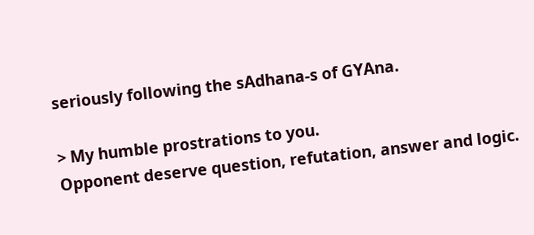seriously following the sAdhana-s of GYAna.

> My humble prostrations to you.
Opponent deserve question, refutation, answer and logic.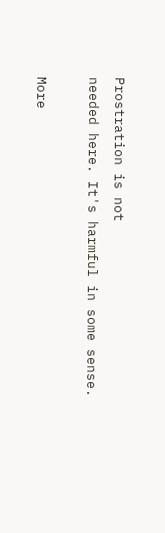Prostration is not
needed here. It's harmful in some sense.

More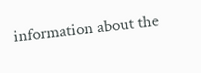information about the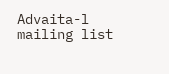Advaita-l mailing list